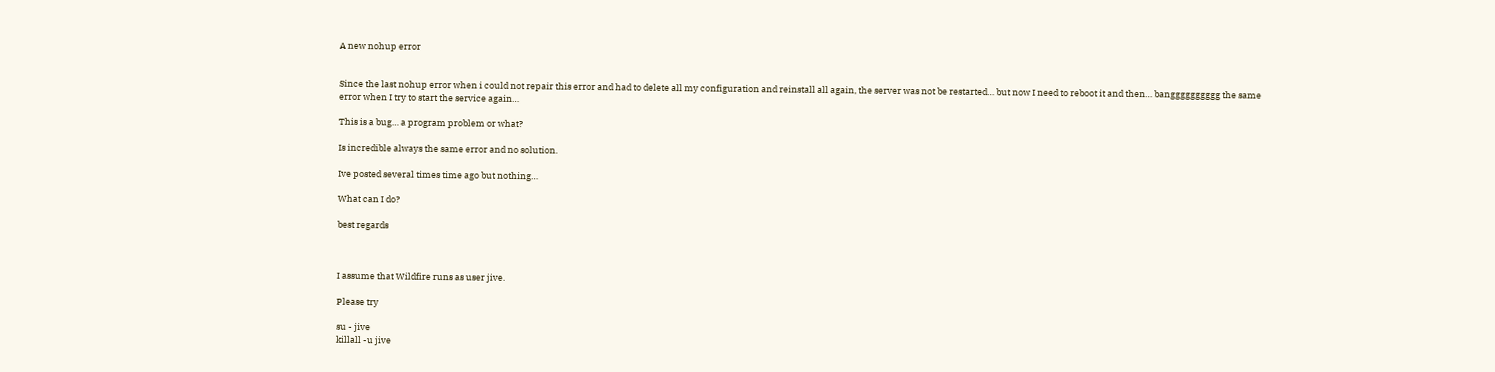A new nohup error


Since the last nohup error when i could not repair this error and had to delete all my configuration and reinstall all again, the server was not be restarted… but now I need to reboot it and then… bangggggggggg the same error when I try to start the service again…

This is a bug… a program problem or what?

Is incredible always the same error and no solution.

Ive posted several times time ago but nothing…

What can I do?

best regards



I assume that Wildfire runs as user jive.

Please try

su - jive
killall -u jive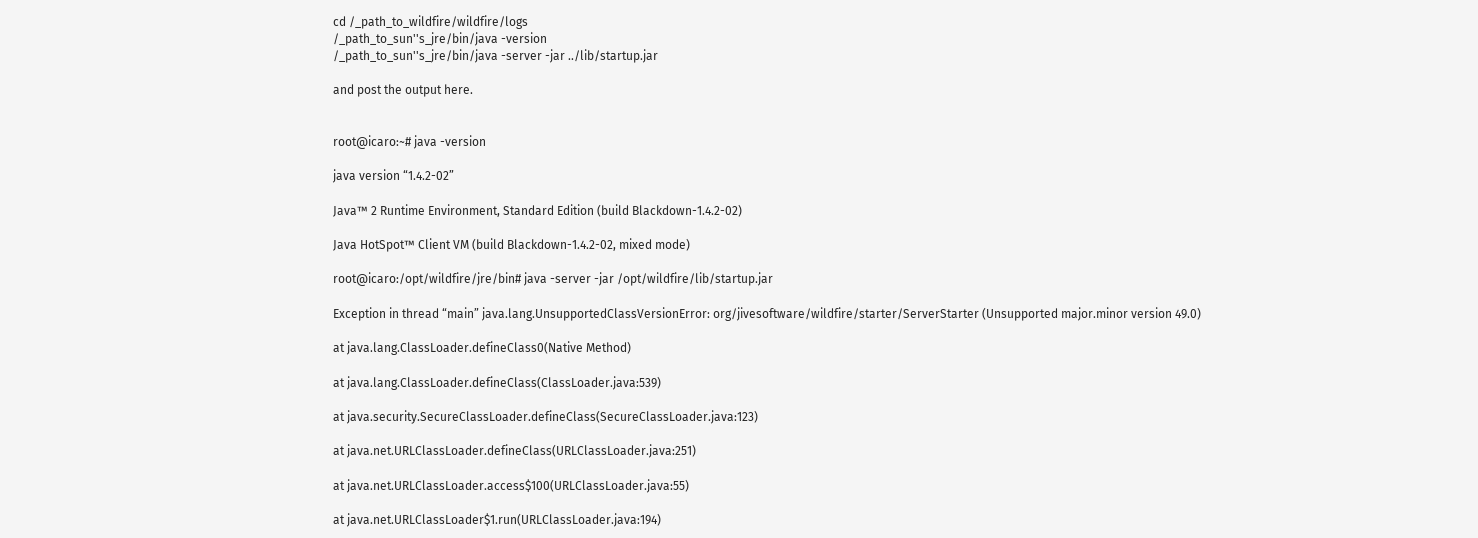cd /_path_to_wildfire/wildfire/logs
/_path_to_sun''s_jre/bin/java -version
/_path_to_sun''s_jre/bin/java -server -jar ../lib/startup.jar

and post the output here.


root@icaro:~# java -version

java version “1.4.2-02”

Java™ 2 Runtime Environment, Standard Edition (build Blackdown-1.4.2-02)

Java HotSpot™ Client VM (build Blackdown-1.4.2-02, mixed mode)

root@icaro:/opt/wildfire/jre/bin# java -server -jar /opt/wildfire/lib/startup.jar

Exception in thread “main” java.lang.UnsupportedClassVersionError: org/jivesoftware/wildfire/starter/ServerStarter (Unsupported major.minor version 49.0)

at java.lang.ClassLoader.defineClass0(Native Method)

at java.lang.ClassLoader.defineClass(ClassLoader.java:539)

at java.security.SecureClassLoader.defineClass(SecureClassLoader.java:123)

at java.net.URLClassLoader.defineClass(URLClassLoader.java:251)

at java.net.URLClassLoader.access$100(URLClassLoader.java:55)

at java.net.URLClassLoader$1.run(URLClassLoader.java:194)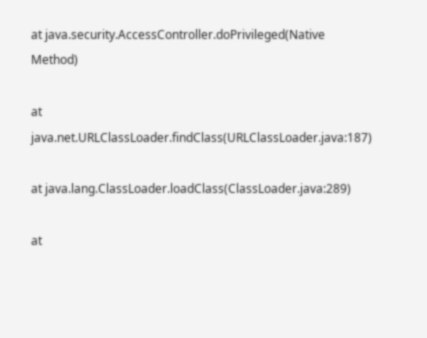at java.security.AccessController.doPrivileged(Native Method)

at java.net.URLClassLoader.findClass(URLClassLoader.java:187)

at java.lang.ClassLoader.loadClass(ClassLoader.java:289)

at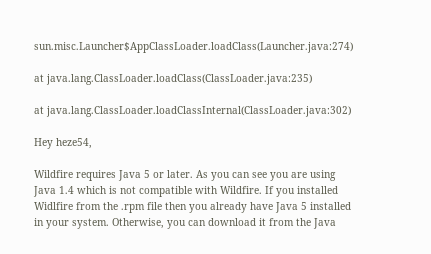sun.misc.Launcher$AppClassLoader.loadClass(Launcher.java:274)

at java.lang.ClassLoader.loadClass(ClassLoader.java:235)

at java.lang.ClassLoader.loadClassInternal(ClassLoader.java:302)

Hey heze54,

Wildfire requires Java 5 or later. As you can see you are using Java 1.4 which is not compatible with Wildfire. If you installed Widlfire from the .rpm file then you already have Java 5 installed in your system. Otherwise, you can download it from the Java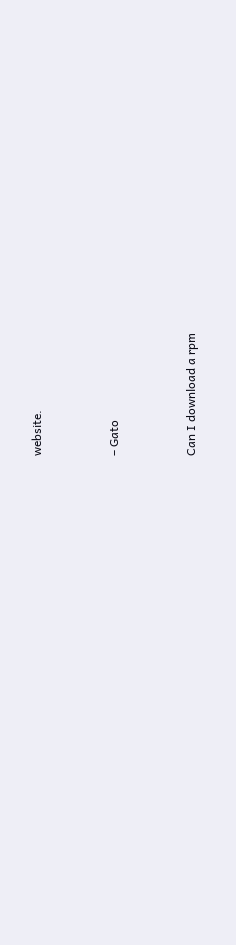website.


– Gato


Can I download a rpm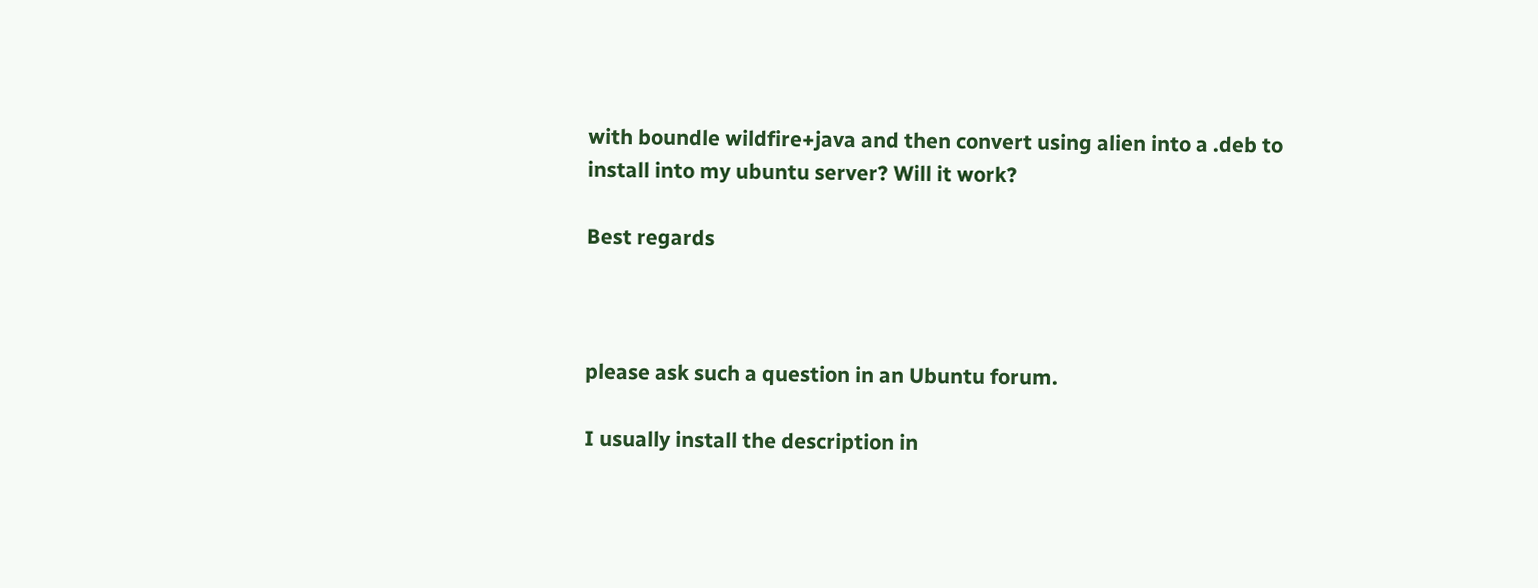with boundle wildfire+java and then convert using alien into a .deb to install into my ubuntu server? Will it work?

Best regards



please ask such a question in an Ubuntu forum.

I usually install the description in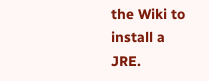the Wiki to install a JRE.